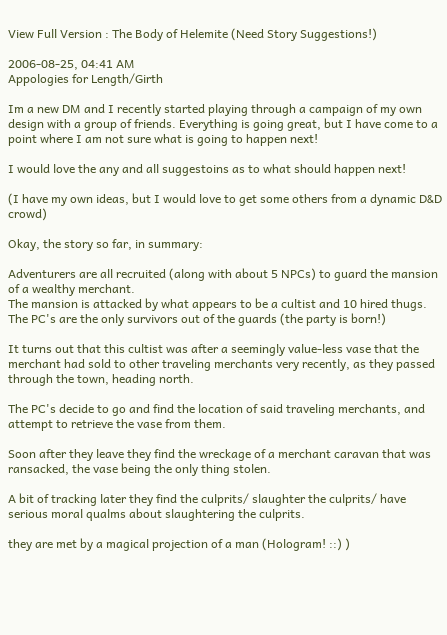View Full Version : The Body of Helemite (Need Story Suggestions!)

2006-08-25, 04:41 AM
Appologies for Length/Girth

Im a new DM and I recently started playing through a campaign of my own design with a group of friends. Everything is going great, but I have come to a point where I am not sure what is going to happen next!

I would love the any and all suggestoins as to what should happen next!

(I have my own ideas, but I would love to get some others from a dynamic D&D crowd)

Okay, the story so far, in summary:

Adventurers are all recruited (along with about 5 NPCs) to guard the mansion of a wealthy merchant.
The mansion is attacked by what appears to be a cultist and 10 hired thugs.
The PC's are the only survivors out of the guards (the party is born!)

It turns out that this cultist was after a seemingly value-less vase that the merchant had sold to other traveling merchants very recently, as they passed through the town, heading north.

The PC's decide to go and find the location of said traveling merchants, and attempt to retrieve the vase from them.

Soon after they leave they find the wreckage of a merchant caravan that was ransacked, the vase being the only thing stolen.

A bit of tracking later they find the culprits/ slaughter the culprits/ have serious moral qualms about slaughtering the culprits.

they are met by a magical projection of a man (Hologram! ::) )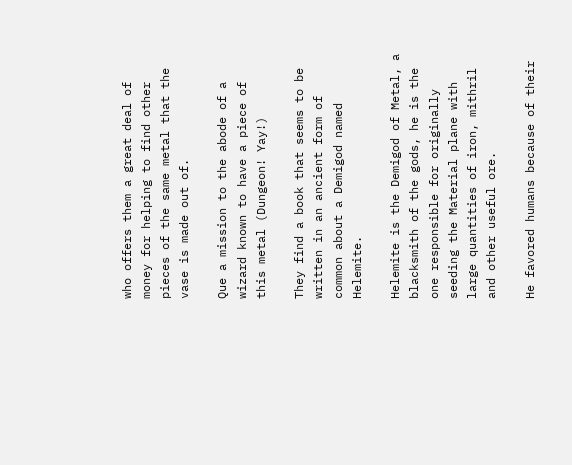who offers them a great deal of money for helping to find other pieces of the same metal that the vase is made out of.

Que a mission to the abode of a wizard known to have a piece of this metal (Dungeon! Yay!)

They find a book that seems to be written in an ancient form of common about a Demigod named Helemite.

Helemite is the Demigod of Metal, a blacksmith of the gods, he is the one responsible for originally seeding the Material plane with large quantities of iron, mithril and other useful ore.

He favored humans because of their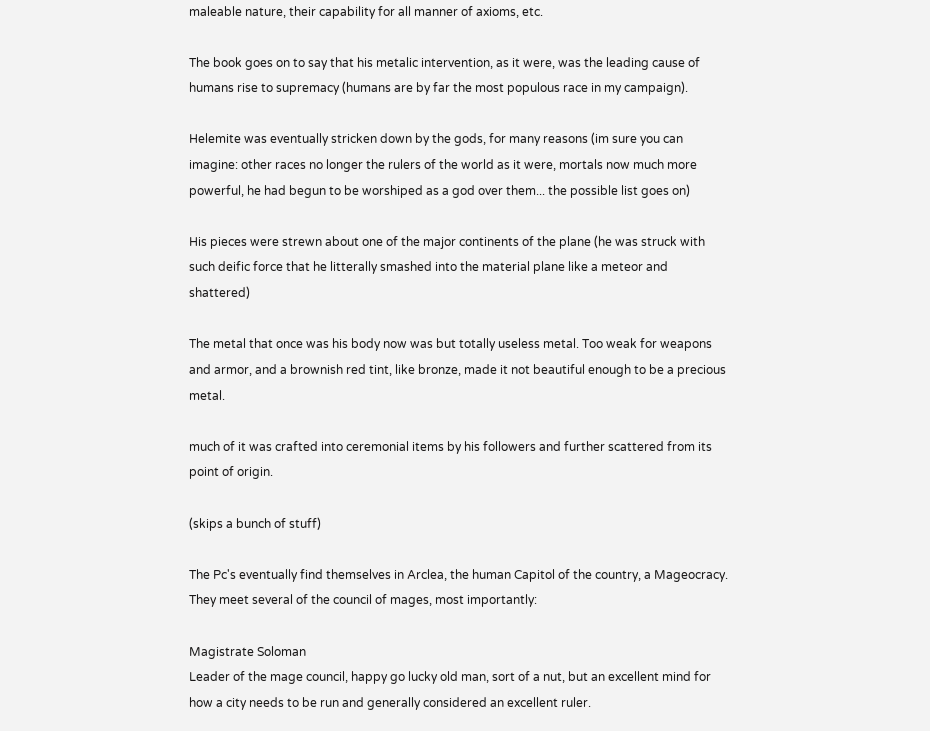maleable nature, their capability for all manner of axioms, etc.

The book goes on to say that his metalic intervention, as it were, was the leading cause of humans rise to supremacy (humans are by far the most populous race in my campaign).

Helemite was eventually stricken down by the gods, for many reasons (im sure you can imagine: other races no longer the rulers of the world as it were, mortals now much more powerful, he had begun to be worshiped as a god over them... the possible list goes on)

His pieces were strewn about one of the major continents of the plane (he was struck with such deific force that he litterally smashed into the material plane like a meteor and shattered)

The metal that once was his body now was but totally useless metal. Too weak for weapons and armor, and a brownish red tint, like bronze, made it not beautiful enough to be a precious metal.

much of it was crafted into ceremonial items by his followers and further scattered from its point of origin.

(skips a bunch of stuff)

The Pc's eventually find themselves in Arclea, the human Capitol of the country, a Mageocracy. They meet several of the council of mages, most importantly:

Magistrate Soloman
Leader of the mage council, happy go lucky old man, sort of a nut, but an excellent mind for how a city needs to be run and generally considered an excellent ruler.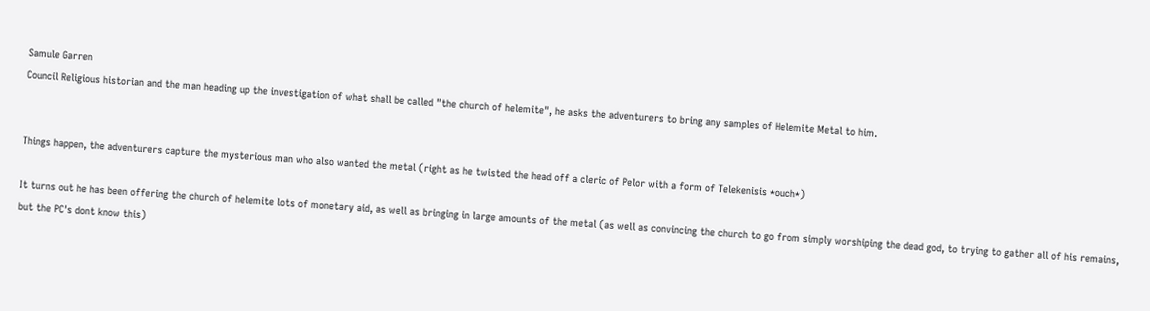Samule Garren
Council Religious historian and the man heading up the investigation of what shall be called "the church of helemite", he asks the adventurers to bring any samples of Helemite Metal to him.


Things happen, the adventurers capture the mysterious man who also wanted the metal (right as he twisted the head off a cleric of Pelor with a form of Telekenisis *ouch*)

It turns out he has been offering the church of helemite lots of monetary aid, as well as bringing in large amounts of the metal (as well as convincing the church to go from simply worshiping the dead god, to trying to gather all of his remains, but the PC's dont know this)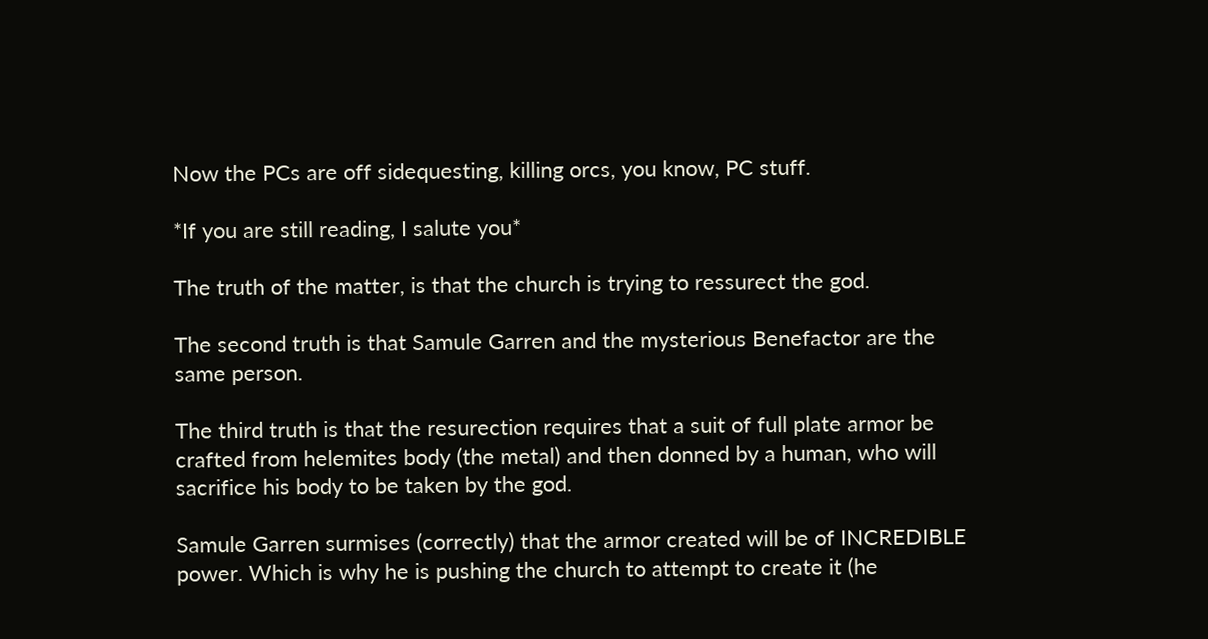Now the PCs are off sidequesting, killing orcs, you know, PC stuff.

*If you are still reading, I salute you*

The truth of the matter, is that the church is trying to ressurect the god.

The second truth is that Samule Garren and the mysterious Benefactor are the same person.

The third truth is that the resurection requires that a suit of full plate armor be crafted from helemites body (the metal) and then donned by a human, who will sacrifice his body to be taken by the god.

Samule Garren surmises (correctly) that the armor created will be of INCREDIBLE power. Which is why he is pushing the church to attempt to create it (he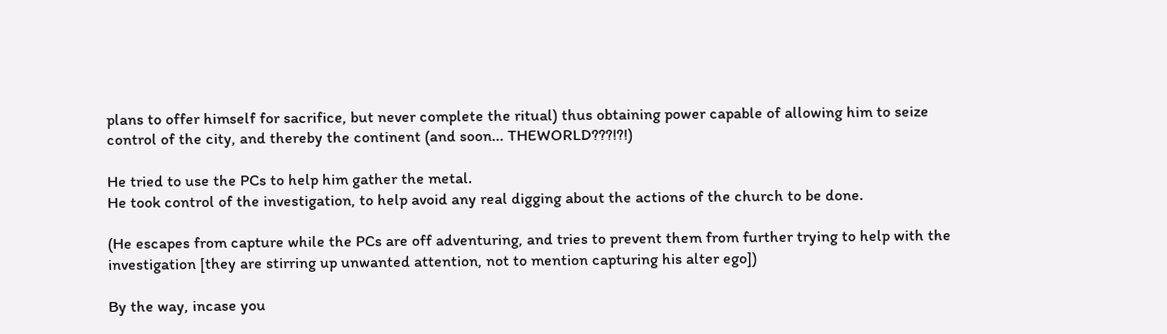plans to offer himself for sacrifice, but never complete the ritual) thus obtaining power capable of allowing him to seize control of the city, and thereby the continent (and soon... THEWORLD???!?!)

He tried to use the PCs to help him gather the metal.
He took control of the investigation, to help avoid any real digging about the actions of the church to be done.

(He escapes from capture while the PCs are off adventuring, and tries to prevent them from further trying to help with the investigation [they are stirring up unwanted attention, not to mention capturing his alter ego])

By the way, incase you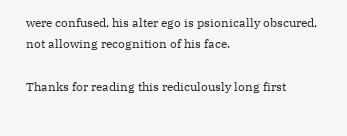were confused, his alter ego is psionically obscured, not allowing recognition of his face.

Thanks for reading this rediculously long first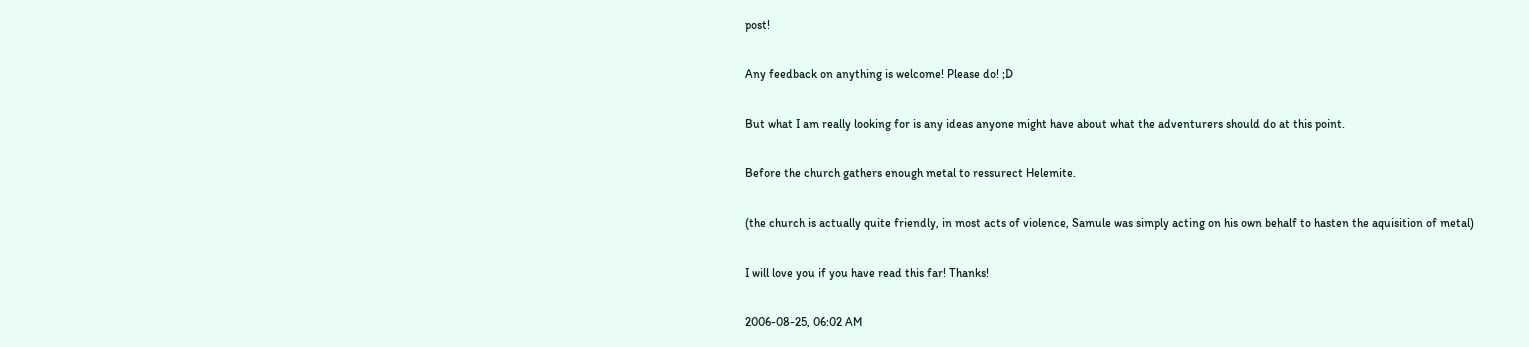post!

Any feedback on anything is welcome! Please do! ;D

But what I am really looking for is any ideas anyone might have about what the adventurers should do at this point.

Before the church gathers enough metal to ressurect Helemite.

(the church is actually quite friendly, in most acts of violence, Samule was simply acting on his own behalf to hasten the aquisition of metal)

I will love you if you have read this far! Thanks!

2006-08-25, 06:02 AM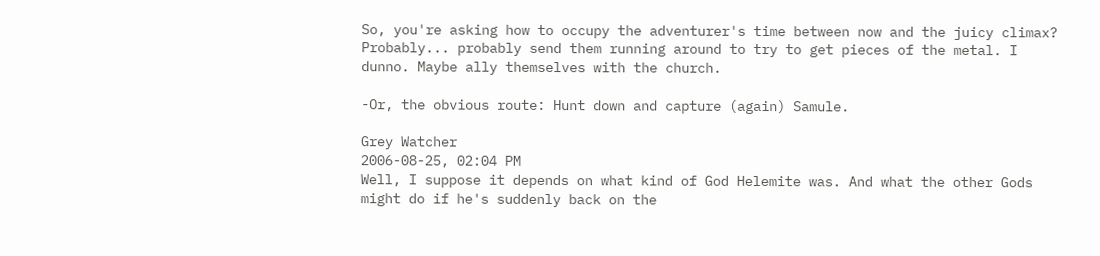So, you're asking how to occupy the adventurer's time between now and the juicy climax?
Probably... probably send them running around to try to get pieces of the metal. I dunno. Maybe ally themselves with the church.

-Or, the obvious route: Hunt down and capture (again) Samule.

Grey Watcher
2006-08-25, 02:04 PM
Well, I suppose it depends on what kind of God Helemite was. And what the other Gods might do if he's suddenly back on the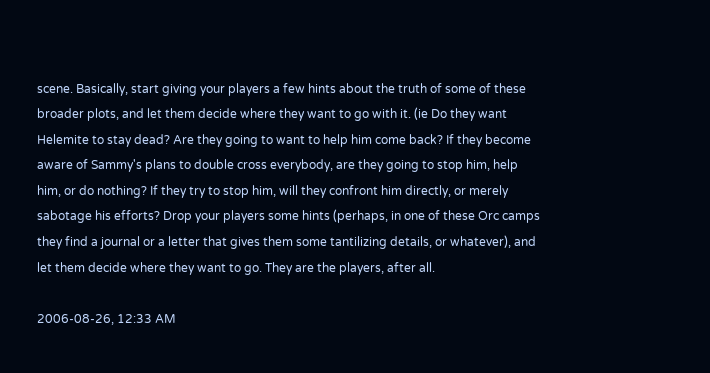scene. Basically, start giving your players a few hints about the truth of some of these broader plots, and let them decide where they want to go with it. (ie Do they want Helemite to stay dead? Are they going to want to help him come back? If they become aware of Sammy's plans to double cross everybody, are they going to stop him, help him, or do nothing? If they try to stop him, will they confront him directly, or merely sabotage his efforts? Drop your players some hints (perhaps, in one of these Orc camps they find a journal or a letter that gives them some tantilizing details, or whatever), and let them decide where they want to go. They are the players, after all.

2006-08-26, 12:33 AM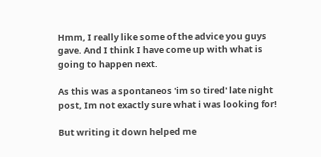Hmm, I really like some of the advice you guys gave. And I think I have come up with what is going to happen next.

As this was a spontaneos 'im so tired' late night post, Im not exactly sure what i was looking for!

But writing it down helped me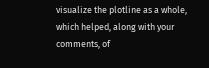visualize the plotline as a whole, which helped, along with your comments, of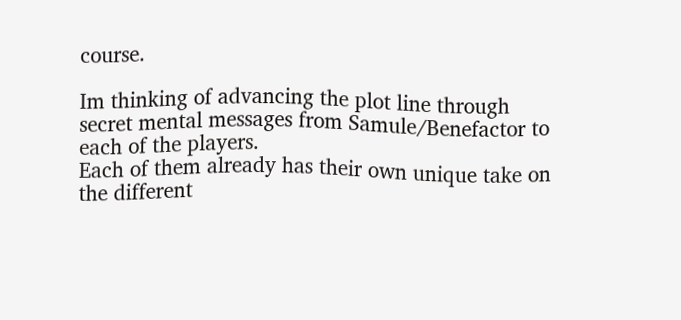course.

Im thinking of advancing the plot line through secret mental messages from Samule/Benefactor to each of the players.
Each of them already has their own unique take on the different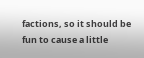factions, so it should be fun to cause a little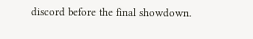discord before the final showdown.